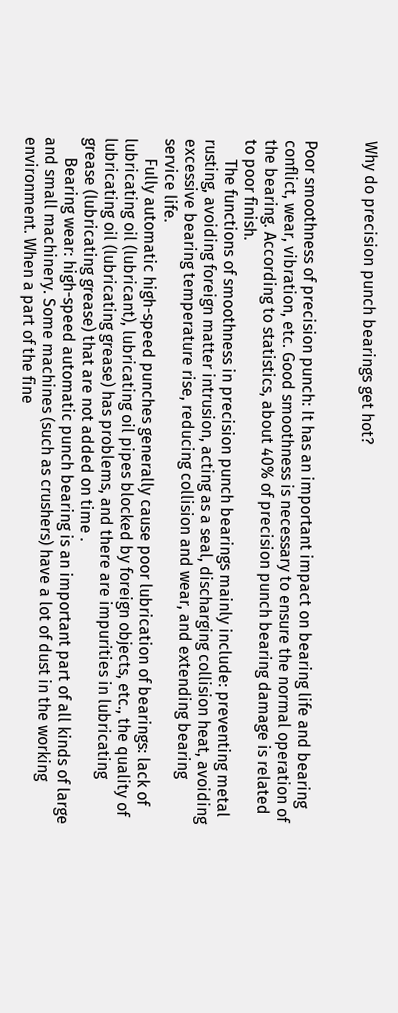Why do precision punch bearings get hot?


Poor smoothness of precision punch: It has an important impact on bearing life and bearing conflict, wear, vibration, etc. Good smoothness is necessary to ensure the normal operation of the bearing. According to statistics, about 40% of precision punch bearing damage is related to poor finish.
     The functions of smoothness in precision punch bearings mainly include: preventing metal rusting, avoiding foreign matter intrusion, acting as a seal, discharging collision heat, avoiding excessive bearing temperature rise, reducing collision and wear, and extending bearing service life.
     Fully automatic high-speed punches generally cause poor lubrication of bearings: lack of lubricating oil (lubricant), lubricating oil pipes blocked by foreign objects, etc., the quality of lubricating oil (lubricating grease) has problems, and there are impurities in lubricating grease (lubricating grease) that are not added on time .
     Bearing wear: high-speed automatic punch bearing is an important part of all kinds of large and small machinery. Some machines (such as crushers) have a lot of dust in the working environment. When a part of the fine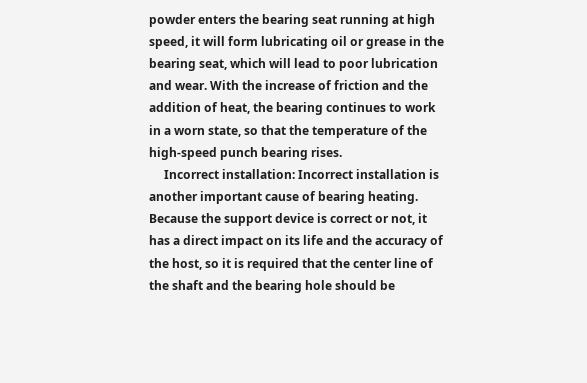powder enters the bearing seat running at high speed, it will form lubricating oil or grease in the bearing seat, which will lead to poor lubrication and wear. With the increase of friction and the addition of heat, the bearing continues to work in a worn state, so that the temperature of the high-speed punch bearing rises.
     Incorrect installation: Incorrect installation is another important cause of bearing heating. Because the support device is correct or not, it has a direct impact on its life and the accuracy of the host, so it is required that the center line of the shaft and the bearing hole should be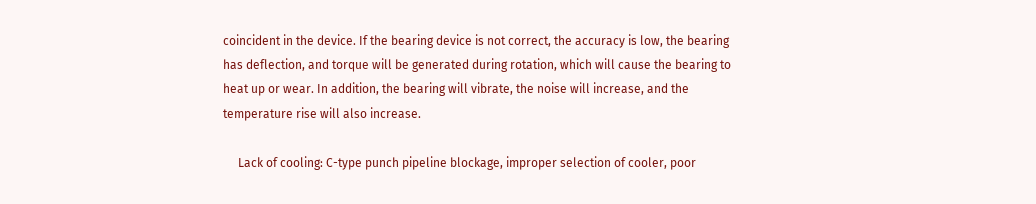coincident in the device. If the bearing device is not correct, the accuracy is low, the bearing has deflection, and torque will be generated during rotation, which will cause the bearing to heat up or wear. In addition, the bearing will vibrate, the noise will increase, and the temperature rise will also increase.

     Lack of cooling: C-type punch pipeline blockage, improper selection of cooler, poor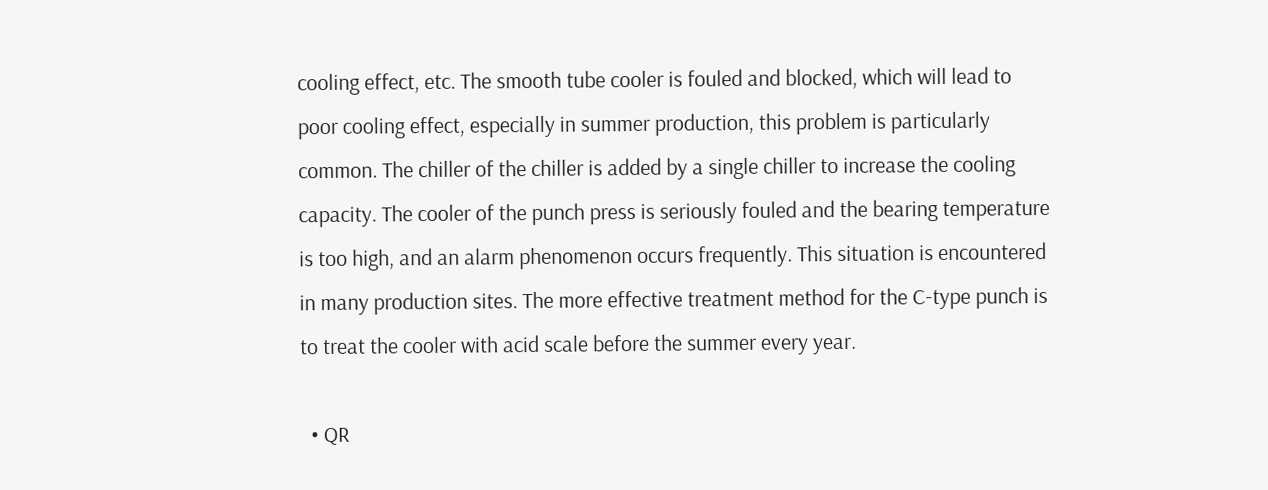cooling effect, etc. The smooth tube cooler is fouled and blocked, which will lead to poor cooling effect, especially in summer production, this problem is particularly common. The chiller of the chiller is added by a single chiller to increase the cooling capacity. The cooler of the punch press is seriously fouled and the bearing temperature is too high, and an alarm phenomenon occurs frequently. This situation is encountered in many production sites. The more effective treatment method for the C-type punch is to treat the cooler with acid scale before the summer every year.

  • QR